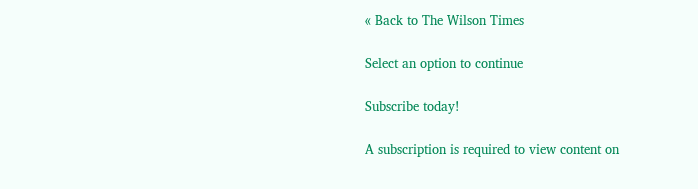« Back to The Wilson Times

Select an option to continue

Subscribe today!

A subscription is required to view content on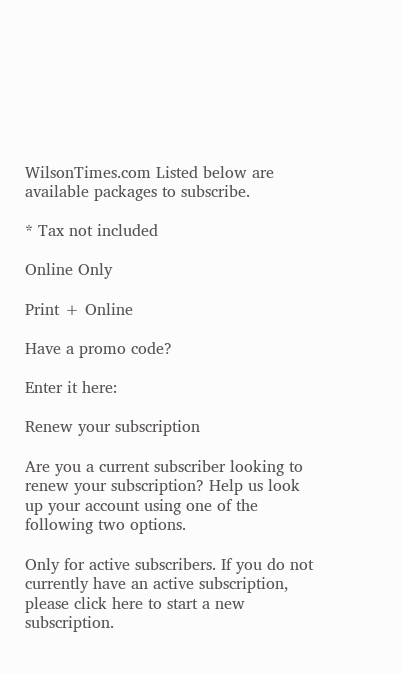WilsonTimes.com Listed below are available packages to subscribe.

* Tax not included

Online Only

Print + Online

Have a promo code?

Enter it here:

Renew your subscription

Are you a current subscriber looking to renew your subscription? Help us look up your account using one of the following two options.

Only for active subscribers. If you do not currently have an active subscription, please click here to start a new subscription.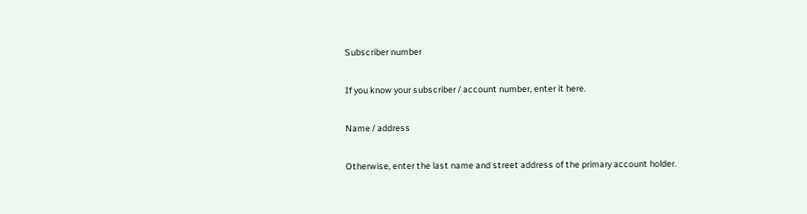Subscriber number

If you know your subscriber / account number, enter it here.

Name / address

Otherwise, enter the last name and street address of the primary account holder.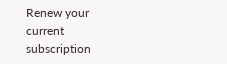Renew your current subscription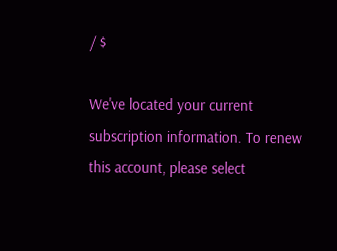/ $

We've located your current subscription information. To renew this account, please select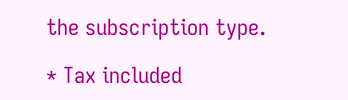the subscription type.

* Tax included